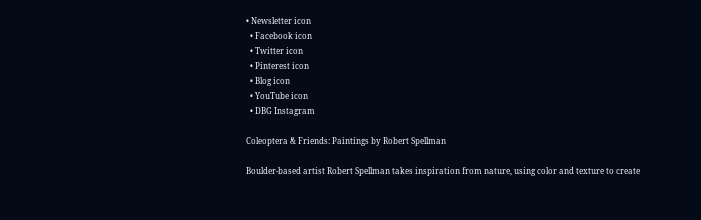• Newsletter icon
  • Facebook icon
  • Twitter icon
  • Pinterest icon
  • Blog icon
  • YouTube icon
  • DBG Instagram

Coleoptera & Friends: Paintings by Robert Spellman

Boulder-based artist Robert Spellman takes inspiration from nature, using color and texture to create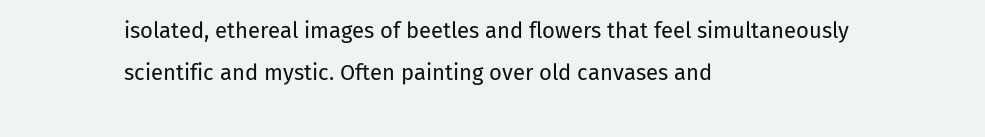isolated, ethereal images of beetles and flowers that feel simultaneously scientific and mystic. Often painting over old canvases and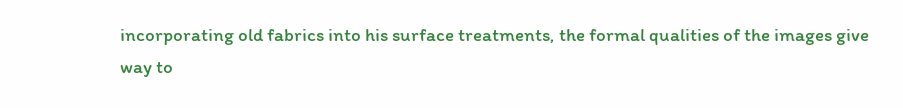incorporating old fabrics into his surface treatments, the formal qualities of the images give way to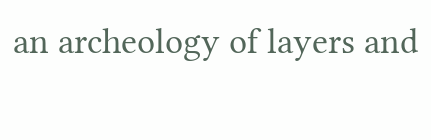an archeology of layers and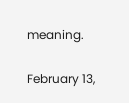meaning.

February 13,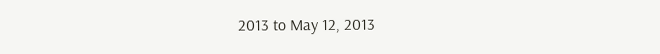2013 to May 12, 2013